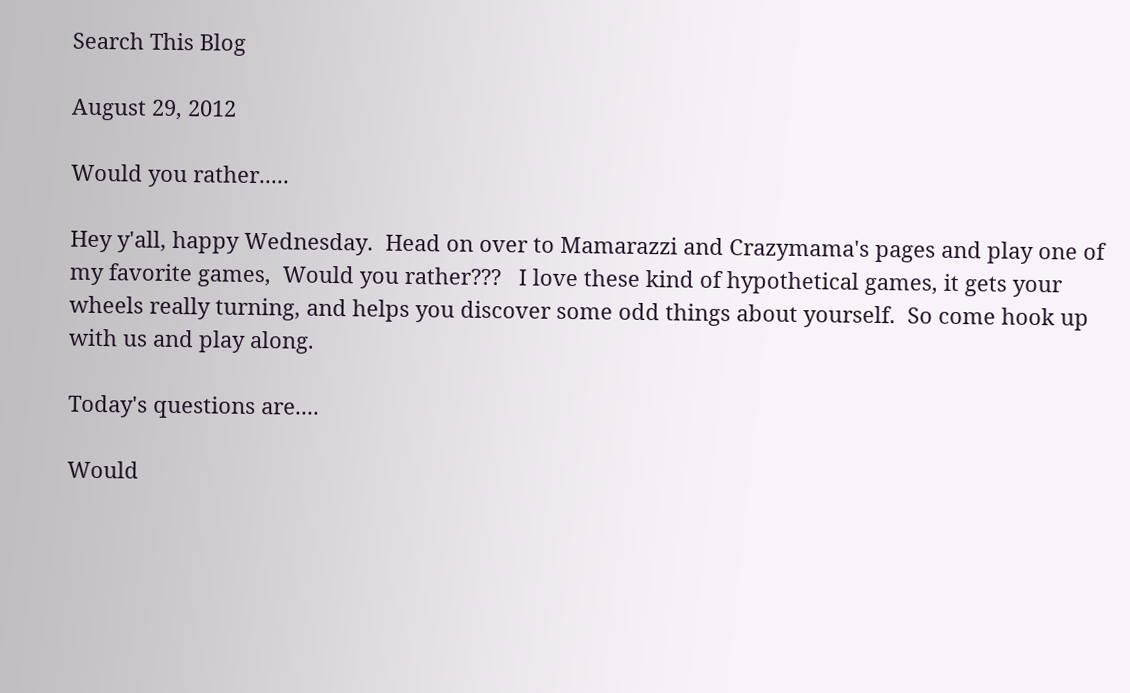Search This Blog

August 29, 2012

Would you rather.....

Hey y'all, happy Wednesday.  Head on over to Mamarazzi and Crazymama's pages and play one of my favorite games,  Would you rather???   I love these kind of hypothetical games, it gets your wheels really turning, and helps you discover some odd things about yourself.  So come hook up with us and play along.

Today's questions are....

Would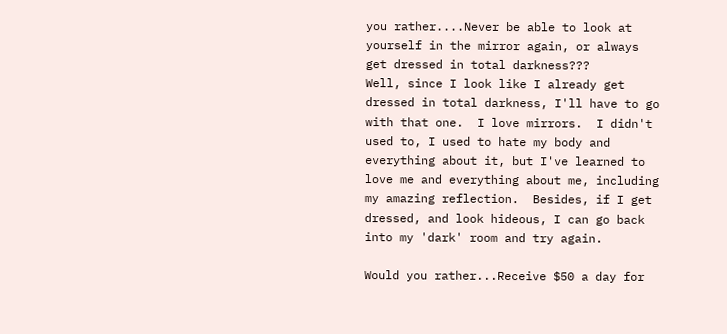you rather....Never be able to look at yourself in the mirror again, or always get dressed in total darkness???
Well, since I look like I already get dressed in total darkness, I'll have to go with that one.  I love mirrors.  I didn't used to, I used to hate my body and everything about it, but I've learned to love me and everything about me, including my amazing reflection.  Besides, if I get dressed, and look hideous, I can go back into my 'dark' room and try again.

Would you rather...Receive $50 a day for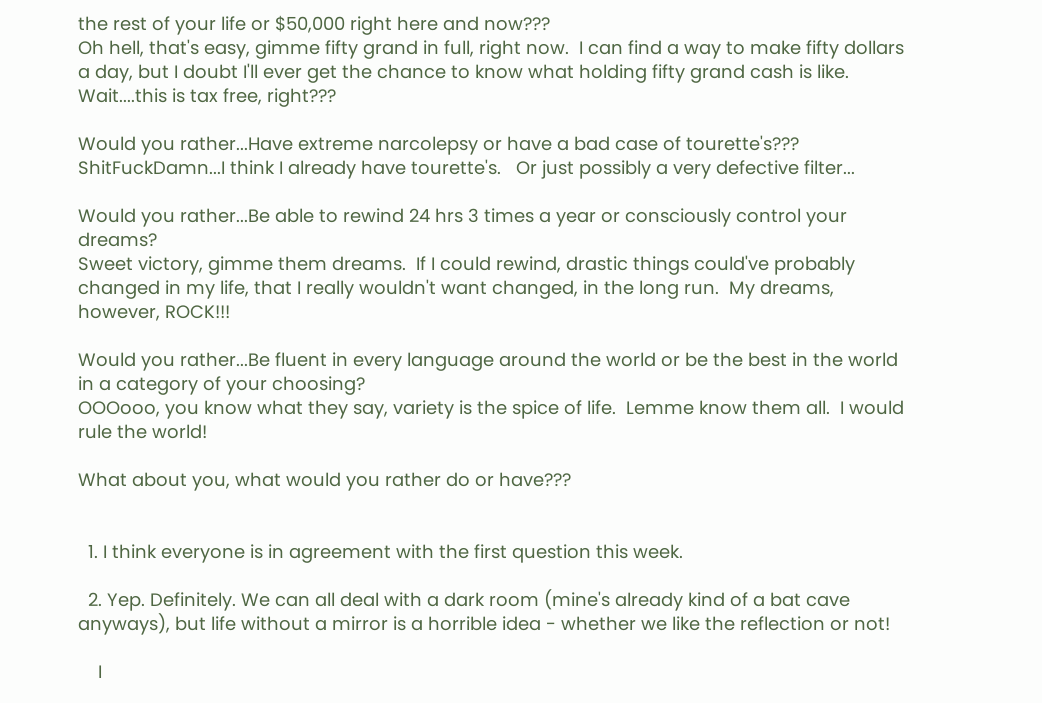the rest of your life or $50,000 right here and now???
Oh hell, that's easy, gimme fifty grand in full, right now.  I can find a way to make fifty dollars a day, but I doubt I'll ever get the chance to know what holding fifty grand cash is like.  Wait....this is tax free, right???

Would you rather...Have extreme narcolepsy or have a bad case of tourette's???
ShitFuckDamn...I think I already have tourette's.   Or just possibly a very defective filter...

Would you rather...Be able to rewind 24 hrs 3 times a year or consciously control your dreams?
Sweet victory, gimme them dreams.  If I could rewind, drastic things could've probably changed in my life, that I really wouldn't want changed, in the long run.  My dreams, however, ROCK!!!

Would you rather...Be fluent in every language around the world or be the best in the world in a category of your choosing?
OOOooo, you know what they say, variety is the spice of life.  Lemme know them all.  I would rule the world!

What about you, what would you rather do or have???


  1. I think everyone is in agreement with the first question this week.

  2. Yep. Definitely. We can all deal with a dark room (mine's already kind of a bat cave anyways), but life without a mirror is a horrible idea - whether we like the reflection or not!

    I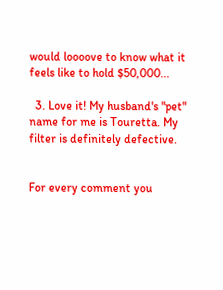would loooove to know what it feels like to hold $50,000...

  3. Love it! My husband's "pet" name for me is Touretta. My filter is definitely defective.


For every comment you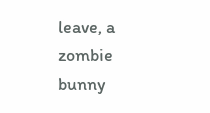leave, a zombie bunny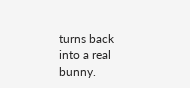turns back into a real bunny.